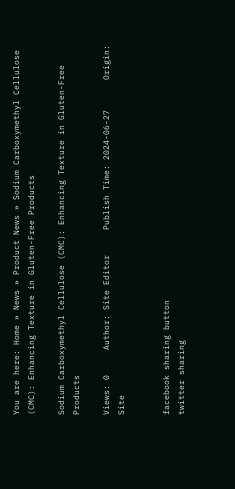You are here: Home » News » Product News » Sodium Carboxymethyl Cellulose (CMC): Enhancing Texture in Gluten-Free Products

Sodium Carboxymethyl Cellulose (CMC): Enhancing Texture in Gluten-Free Products

Views: 0     Author: Site Editor     Publish Time: 2024-06-27      Origin: Site


facebook sharing button
twitter sharing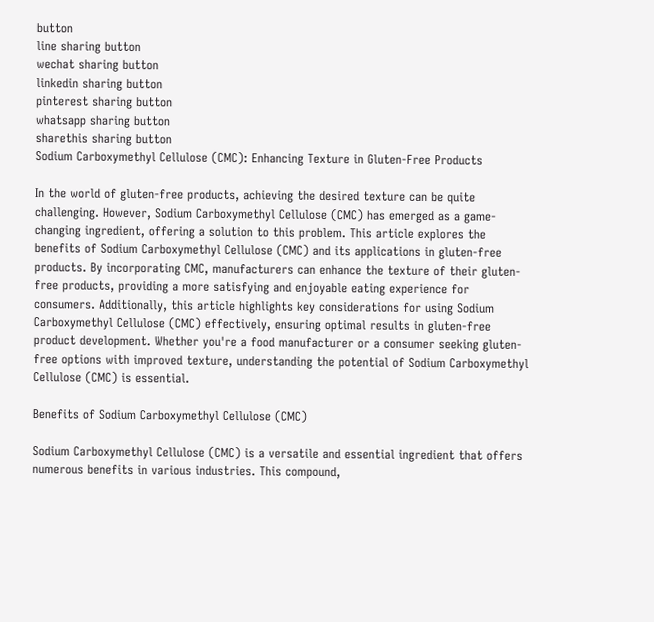button
line sharing button
wechat sharing button
linkedin sharing button
pinterest sharing button
whatsapp sharing button
sharethis sharing button
Sodium Carboxymethyl Cellulose (CMC): Enhancing Texture in Gluten-Free Products

In the world of gluten-free products, achieving the desired texture can be quite challenging. However, Sodium Carboxymethyl Cellulose (CMC) has emerged as a game-changing ingredient, offering a solution to this problem. This article explores the benefits of Sodium Carboxymethyl Cellulose (CMC) and its applications in gluten-free products. By incorporating CMC, manufacturers can enhance the texture of their gluten-free products, providing a more satisfying and enjoyable eating experience for consumers. Additionally, this article highlights key considerations for using Sodium Carboxymethyl Cellulose (CMC) effectively, ensuring optimal results in gluten-free product development. Whether you're a food manufacturer or a consumer seeking gluten-free options with improved texture, understanding the potential of Sodium Carboxymethyl Cellulose (CMC) is essential.

Benefits of Sodium Carboxymethyl Cellulose (CMC)

Sodium Carboxymethyl Cellulose (CMC) is a versatile and essential ingredient that offers numerous benefits in various industries. This compound,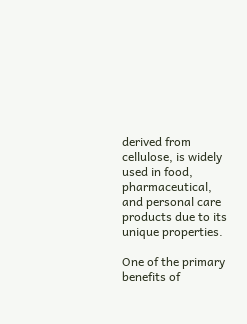derived from cellulose, is widely used in food, pharmaceutical, and personal care products due to its unique properties.

One of the primary benefits of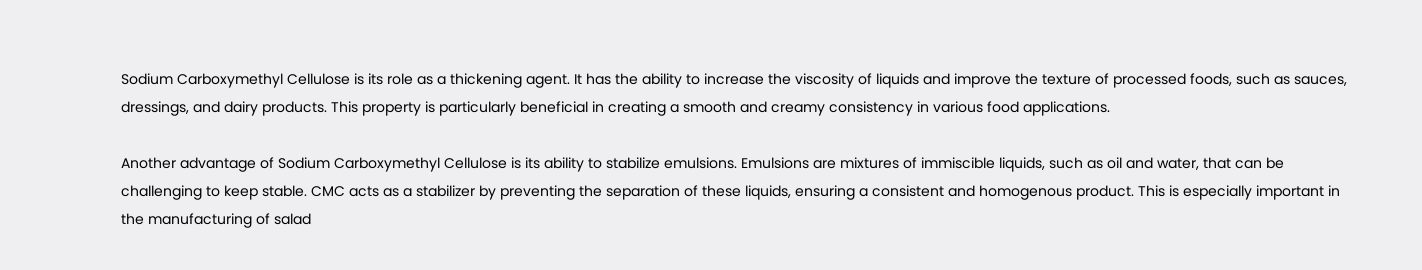Sodium Carboxymethyl Cellulose is its role as a thickening agent. It has the ability to increase the viscosity of liquids and improve the texture of processed foods, such as sauces, dressings, and dairy products. This property is particularly beneficial in creating a smooth and creamy consistency in various food applications.

Another advantage of Sodium Carboxymethyl Cellulose is its ability to stabilize emulsions. Emulsions are mixtures of immiscible liquids, such as oil and water, that can be challenging to keep stable. CMC acts as a stabilizer by preventing the separation of these liquids, ensuring a consistent and homogenous product. This is especially important in the manufacturing of salad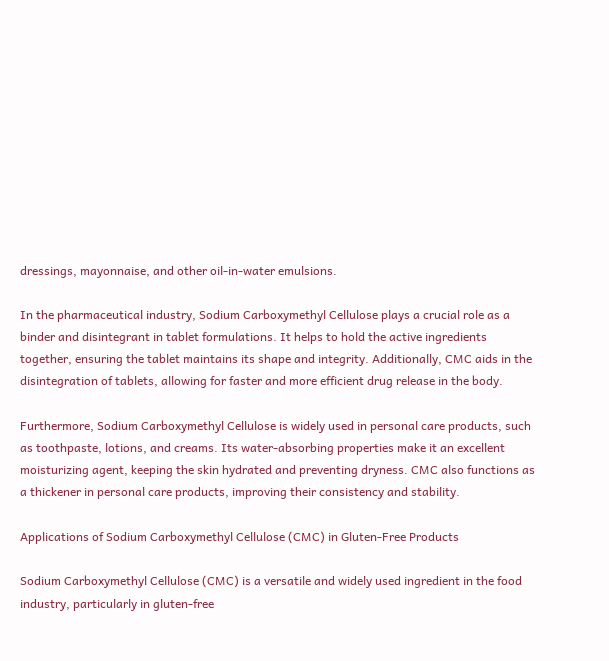dressings, mayonnaise, and other oil-in-water emulsions.

In the pharmaceutical industry, Sodium Carboxymethyl Cellulose plays a crucial role as a binder and disintegrant in tablet formulations. It helps to hold the active ingredients together, ensuring the tablet maintains its shape and integrity. Additionally, CMC aids in the disintegration of tablets, allowing for faster and more efficient drug release in the body.

Furthermore, Sodium Carboxymethyl Cellulose is widely used in personal care products, such as toothpaste, lotions, and creams. Its water-absorbing properties make it an excellent moisturizing agent, keeping the skin hydrated and preventing dryness. CMC also functions as a thickener in personal care products, improving their consistency and stability.

Applications of Sodium Carboxymethyl Cellulose (CMC) in Gluten-Free Products

Sodium Carboxymethyl Cellulose (CMC) is a versatile and widely used ingredient in the food industry, particularly in gluten-free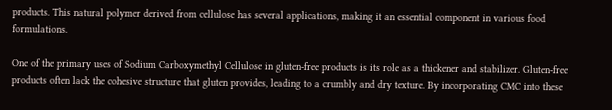products. This natural polymer derived from cellulose has several applications, making it an essential component in various food formulations.

One of the primary uses of Sodium Carboxymethyl Cellulose in gluten-free products is its role as a thickener and stabilizer. Gluten-free products often lack the cohesive structure that gluten provides, leading to a crumbly and dry texture. By incorporating CMC into these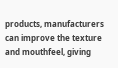products, manufacturers can improve the texture and mouthfeel, giving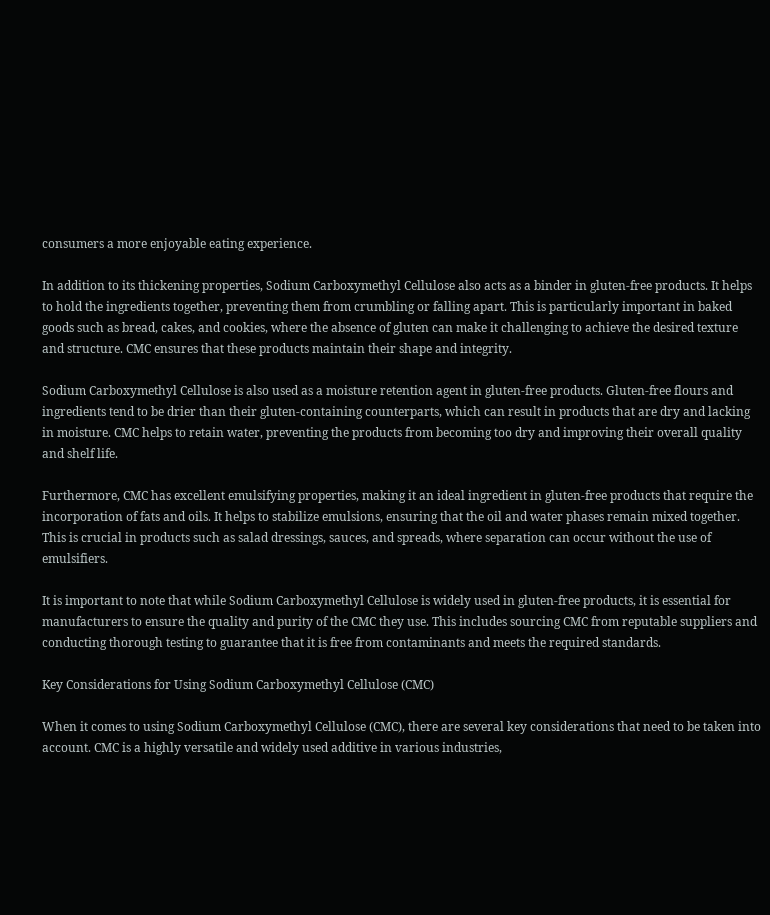consumers a more enjoyable eating experience.

In addition to its thickening properties, Sodium Carboxymethyl Cellulose also acts as a binder in gluten-free products. It helps to hold the ingredients together, preventing them from crumbling or falling apart. This is particularly important in baked goods such as bread, cakes, and cookies, where the absence of gluten can make it challenging to achieve the desired texture and structure. CMC ensures that these products maintain their shape and integrity.

Sodium Carboxymethyl Cellulose is also used as a moisture retention agent in gluten-free products. Gluten-free flours and ingredients tend to be drier than their gluten-containing counterparts, which can result in products that are dry and lacking in moisture. CMC helps to retain water, preventing the products from becoming too dry and improving their overall quality and shelf life.

Furthermore, CMC has excellent emulsifying properties, making it an ideal ingredient in gluten-free products that require the incorporation of fats and oils. It helps to stabilize emulsions, ensuring that the oil and water phases remain mixed together. This is crucial in products such as salad dressings, sauces, and spreads, where separation can occur without the use of emulsifiers.

It is important to note that while Sodium Carboxymethyl Cellulose is widely used in gluten-free products, it is essential for manufacturers to ensure the quality and purity of the CMC they use. This includes sourcing CMC from reputable suppliers and conducting thorough testing to guarantee that it is free from contaminants and meets the required standards.

Key Considerations for Using Sodium Carboxymethyl Cellulose (CMC)

When it comes to using Sodium Carboxymethyl Cellulose (CMC), there are several key considerations that need to be taken into account. CMC is a highly versatile and widely used additive in various industries,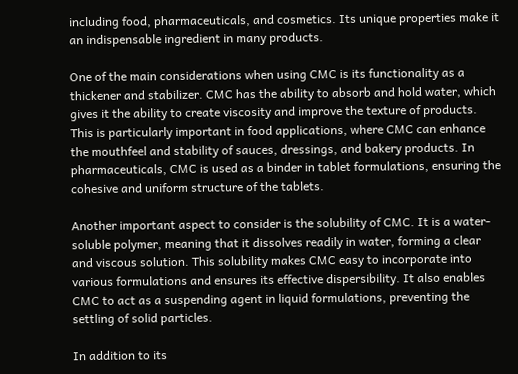including food, pharmaceuticals, and cosmetics. Its unique properties make it an indispensable ingredient in many products.

One of the main considerations when using CMC is its functionality as a thickener and stabilizer. CMC has the ability to absorb and hold water, which gives it the ability to create viscosity and improve the texture of products. This is particularly important in food applications, where CMC can enhance the mouthfeel and stability of sauces, dressings, and bakery products. In pharmaceuticals, CMC is used as a binder in tablet formulations, ensuring the cohesive and uniform structure of the tablets.

Another important aspect to consider is the solubility of CMC. It is a water-soluble polymer, meaning that it dissolves readily in water, forming a clear and viscous solution. This solubility makes CMC easy to incorporate into various formulations and ensures its effective dispersibility. It also enables CMC to act as a suspending agent in liquid formulations, preventing the settling of solid particles.

In addition to its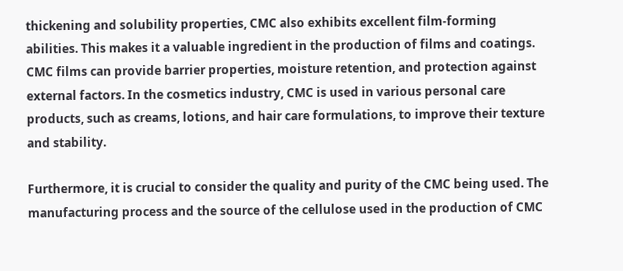thickening and solubility properties, CMC also exhibits excellent film-forming abilities. This makes it a valuable ingredient in the production of films and coatings. CMC films can provide barrier properties, moisture retention, and protection against external factors. In the cosmetics industry, CMC is used in various personal care products, such as creams, lotions, and hair care formulations, to improve their texture and stability.

Furthermore, it is crucial to consider the quality and purity of the CMC being used. The manufacturing process and the source of the cellulose used in the production of CMC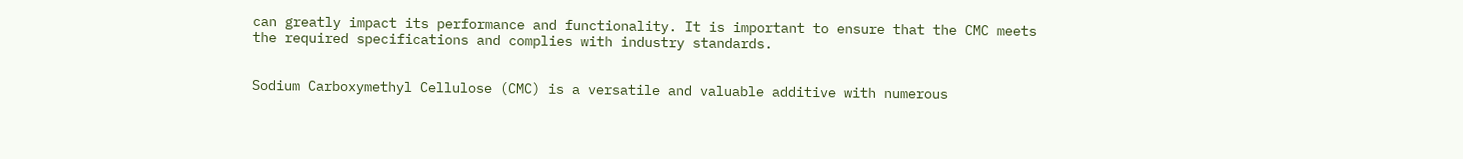can greatly impact its performance and functionality. It is important to ensure that the CMC meets the required specifications and complies with industry standards.


Sodium Carboxymethyl Cellulose (CMC) is a versatile and valuable additive with numerous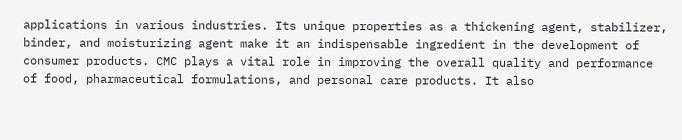applications in various industries. Its unique properties as a thickening agent, stabilizer, binder, and moisturizing agent make it an indispensable ingredient in the development of consumer products. CMC plays a vital role in improving the overall quality and performance of food, pharmaceutical formulations, and personal care products. It also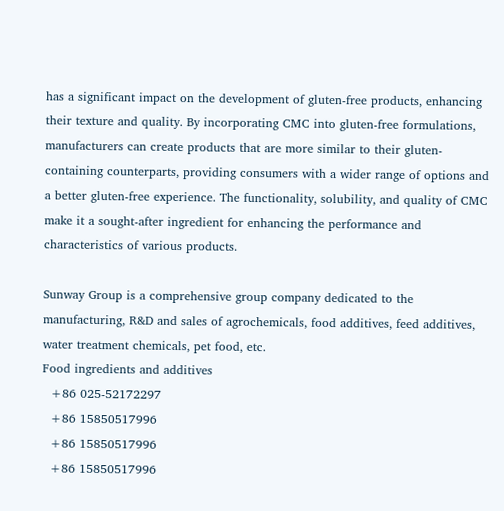has a significant impact on the development of gluten-free products, enhancing their texture and quality. By incorporating CMC into gluten-free formulations, manufacturers can create products that are more similar to their gluten-containing counterparts, providing consumers with a wider range of options and a better gluten-free experience. The functionality, solubility, and quality of CMC make it a sought-after ingredient for enhancing the performance and characteristics of various products.

Sunway Group is a comprehensive group company dedicated to the manufacturing, R&D and sales of agrochemicals, food additives, feed additives, water treatment chemicals, pet food, etc.
Food ingredients and additives
  +86 025-52172297
  +86 15850517996
  +86 15850517996
  +86 15850517996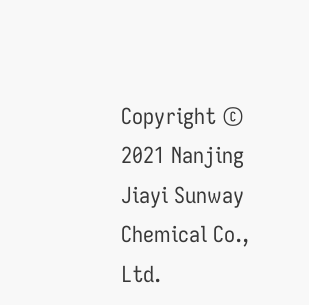Copyright © 2021 Nanjing Jiayi Sunway Chemical Co., Ltd.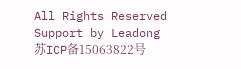All Rights Reserved Support by Leadong                         苏ICP备15063822号